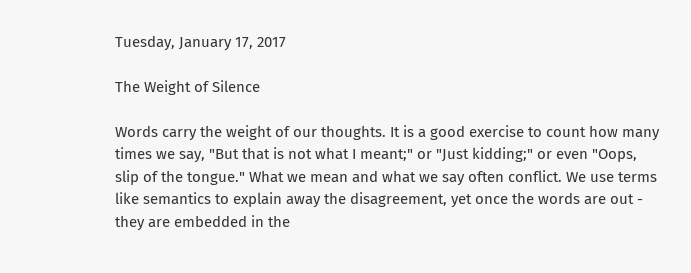Tuesday, January 17, 2017

The Weight of Silence

Words carry the weight of our thoughts. It is a good exercise to count how many times we say, "But that is not what I meant;" or "Just kidding;" or even "Oops, slip of the tongue." What we mean and what we say often conflict. We use terms like semantics to explain away the disagreement, yet once the words are out - they are embedded in the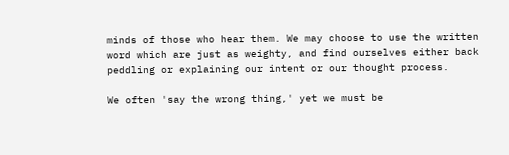minds of those who hear them. We may choose to use the written word which are just as weighty, and find ourselves either back peddling or explaining our intent or our thought process.

We often 'say the wrong thing,' yet we must be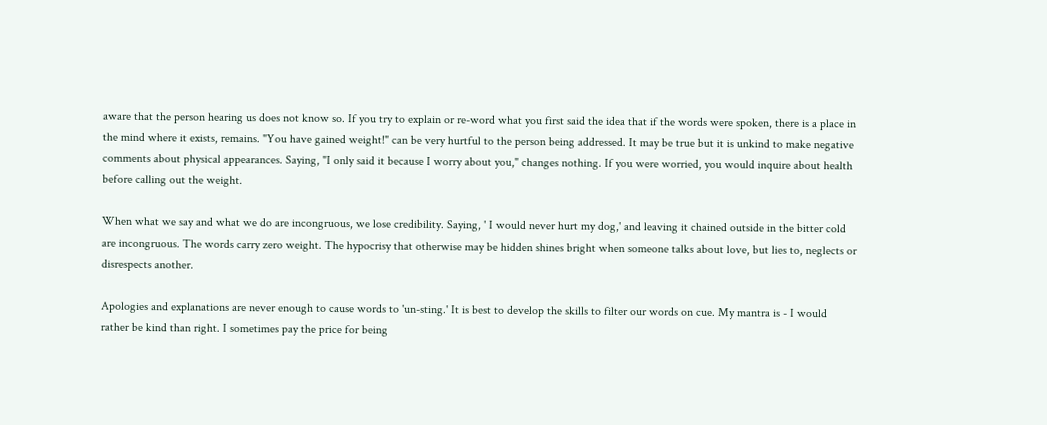aware that the person hearing us does not know so. If you try to explain or re-word what you first said the idea that if the words were spoken, there is a place in the mind where it exists, remains. "You have gained weight!" can be very hurtful to the person being addressed. It may be true but it is unkind to make negative comments about physical appearances. Saying, "I only said it because I worry about you," changes nothing. If you were worried, you would inquire about health before calling out the weight.

When what we say and what we do are incongruous, we lose credibility. Saying, ' I would never hurt my dog,' and leaving it chained outside in the bitter cold are incongruous. The words carry zero weight. The hypocrisy that otherwise may be hidden shines bright when someone talks about love, but lies to, neglects or disrespects another.

Apologies and explanations are never enough to cause words to 'un-sting.' It is best to develop the skills to filter our words on cue. My mantra is - I would rather be kind than right. I sometimes pay the price for being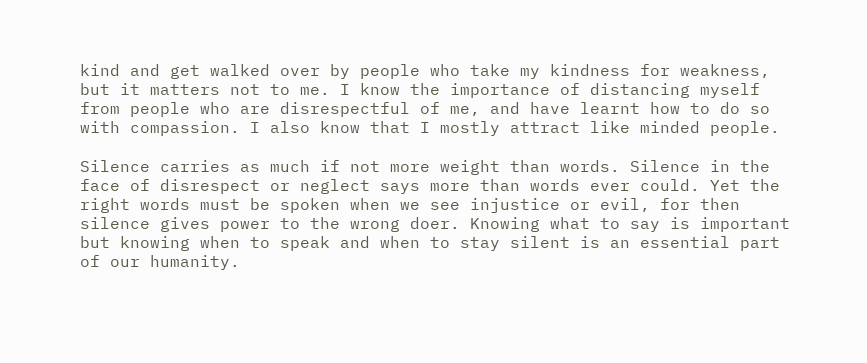kind and get walked over by people who take my kindness for weakness, but it matters not to me. I know the importance of distancing myself from people who are disrespectful of me, and have learnt how to do so with compassion. I also know that I mostly attract like minded people.

Silence carries as much if not more weight than words. Silence in the face of disrespect or neglect says more than words ever could. Yet the right words must be spoken when we see injustice or evil, for then silence gives power to the wrong doer. Knowing what to say is important but knowing when to speak and when to stay silent is an essential part of our humanity.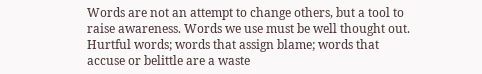Words are not an attempt to change others, but a tool to raise awareness. Words we use must be well thought out. Hurtful words; words that assign blame; words that accuse or belittle are a waste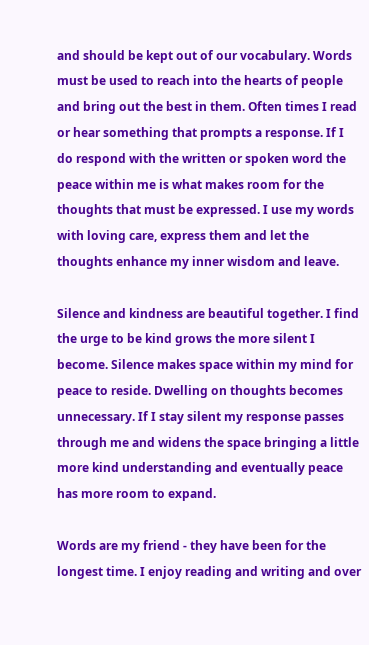and should be kept out of our vocabulary. Words must be used to reach into the hearts of people and bring out the best in them. Often times I read or hear something that prompts a response. If I do respond with the written or spoken word the peace within me is what makes room for the thoughts that must be expressed. I use my words with loving care, express them and let the thoughts enhance my inner wisdom and leave.

Silence and kindness are beautiful together. I find the urge to be kind grows the more silent I become. Silence makes space within my mind for peace to reside. Dwelling on thoughts becomes unnecessary. If I stay silent my response passes through me and widens the space bringing a little more kind understanding and eventually peace has more room to expand.

Words are my friend - they have been for the longest time. I enjoy reading and writing and over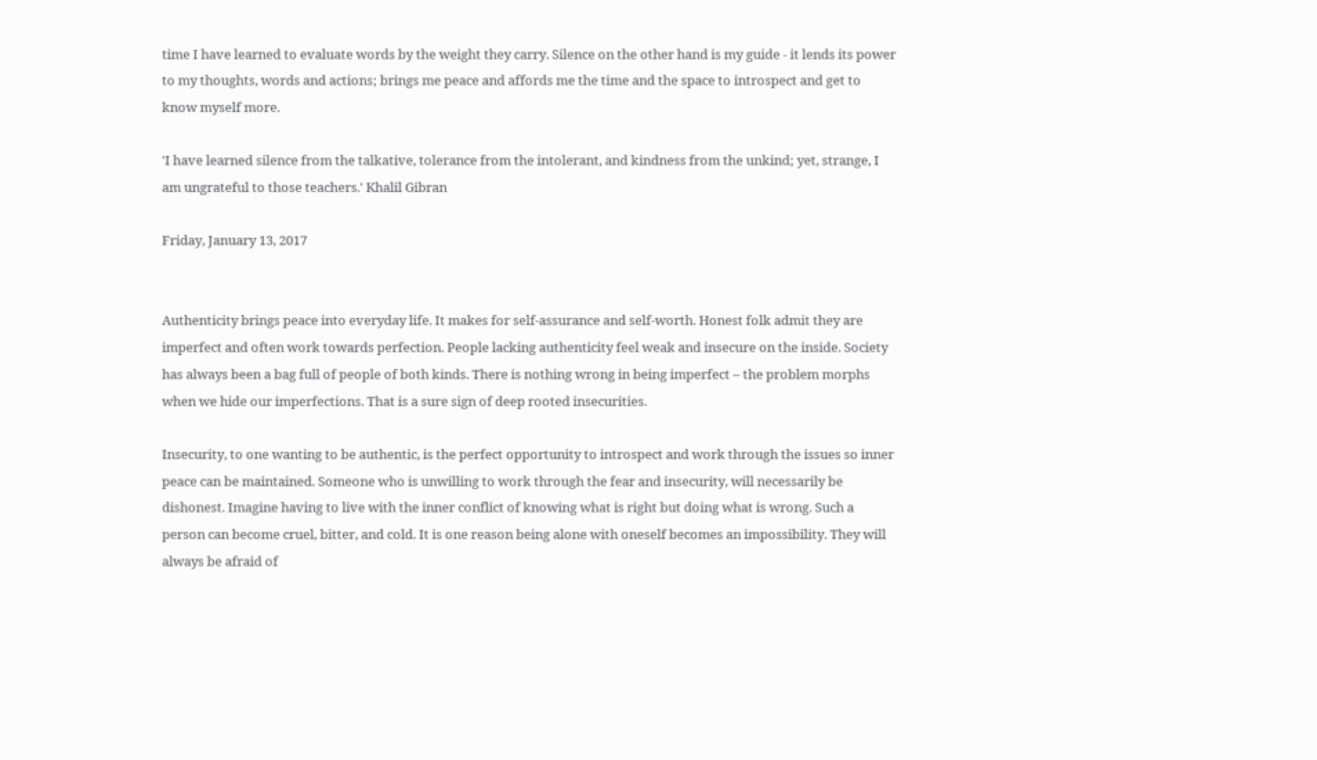time I have learned to evaluate words by the weight they carry. Silence on the other hand is my guide - it lends its power to my thoughts, words and actions; brings me peace and affords me the time and the space to introspect and get to know myself more.

'I have learned silence from the talkative, tolerance from the intolerant, and kindness from the unkind; yet, strange, I am ungrateful to those teachers.' Khalil Gibran

Friday, January 13, 2017


Authenticity brings peace into everyday life. It makes for self-assurance and self-worth. Honest folk admit they are imperfect and often work towards perfection. People lacking authenticity feel weak and insecure on the inside. Society has always been a bag full of people of both kinds. There is nothing wrong in being imperfect – the problem morphs when we hide our imperfections. That is a sure sign of deep rooted insecurities.

Insecurity, to one wanting to be authentic, is the perfect opportunity to introspect and work through the issues so inner peace can be maintained. Someone who is unwilling to work through the fear and insecurity, will necessarily be dishonest. Imagine having to live with the inner conflict of knowing what is right but doing what is wrong. Such a person can become cruel, bitter, and cold. It is one reason being alone with oneself becomes an impossibility. They will always be afraid of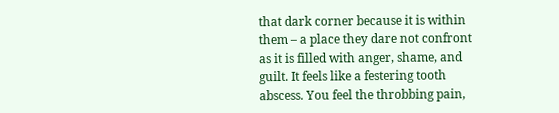that dark corner because it is within them – a place they dare not confront as it is filled with anger, shame, and guilt. It feels like a festering tooth abscess. You feel the throbbing pain,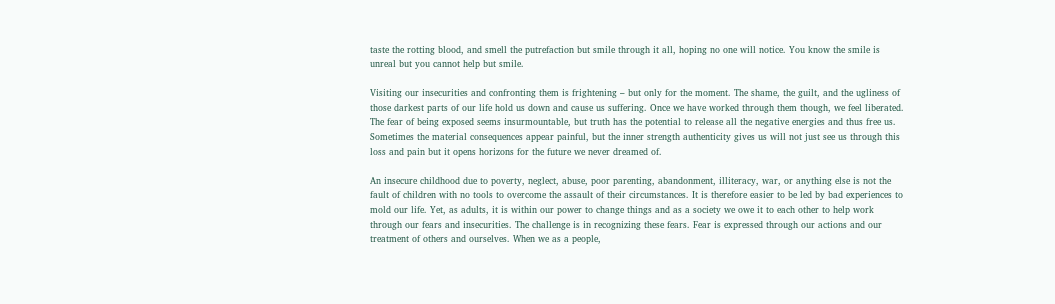taste the rotting blood, and smell the putrefaction but smile through it all, hoping no one will notice. You know the smile is unreal but you cannot help but smile.

Visiting our insecurities and confronting them is frightening – but only for the moment. The shame, the guilt, and the ugliness of those darkest parts of our life hold us down and cause us suffering. Once we have worked through them though, we feel liberated. The fear of being exposed seems insurmountable, but truth has the potential to release all the negative energies and thus free us. Sometimes the material consequences appear painful, but the inner strength authenticity gives us will not just see us through this loss and pain but it opens horizons for the future we never dreamed of.

An insecure childhood due to poverty, neglect, abuse, poor parenting, abandonment, illiteracy, war, or anything else is not the fault of children with no tools to overcome the assault of their circumstances. It is therefore easier to be led by bad experiences to mold our life. Yet, as adults, it is within our power to change things and as a society we owe it to each other to help work through our fears and insecurities. The challenge is in recognizing these fears. Fear is expressed through our actions and our treatment of others and ourselves. When we as a people,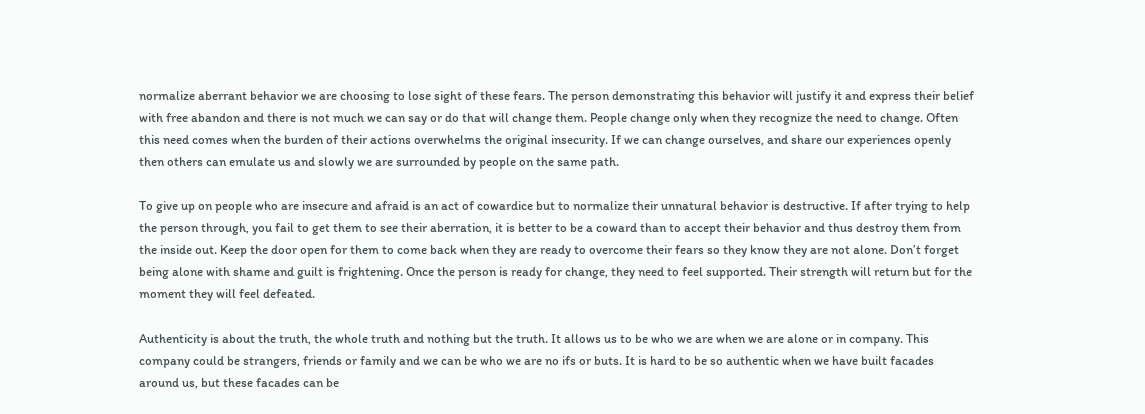normalize aberrant behavior we are choosing to lose sight of these fears. The person demonstrating this behavior will justify it and express their belief with free abandon and there is not much we can say or do that will change them. People change only when they recognize the need to change. Often this need comes when the burden of their actions overwhelms the original insecurity. If we can change ourselves, and share our experiences openly then others can emulate us and slowly we are surrounded by people on the same path.

To give up on people who are insecure and afraid is an act of cowardice but to normalize their unnatural behavior is destructive. If after trying to help the person through, you fail to get them to see their aberration, it is better to be a coward than to accept their behavior and thus destroy them from the inside out. Keep the door open for them to come back when they are ready to overcome their fears so they know they are not alone. Don’t forget being alone with shame and guilt is frightening. Once the person is ready for change, they need to feel supported. Their strength will return but for the moment they will feel defeated.

Authenticity is about the truth, the whole truth and nothing but the truth. It allows us to be who we are when we are alone or in company. This company could be strangers, friends or family and we can be who we are no ifs or buts. It is hard to be so authentic when we have built facades around us, but these facades can be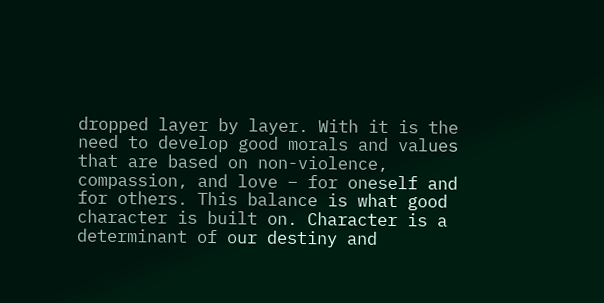dropped layer by layer. With it is the need to develop good morals and values that are based on non-violence, compassion, and love – for oneself and for others. This balance is what good character is built on. Character is a determinant of our destiny and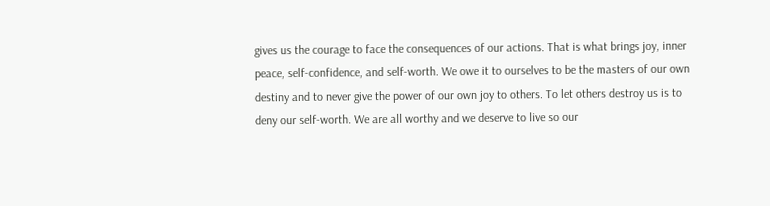gives us the courage to face the consequences of our actions. That is what brings joy, inner peace, self-confidence, and self-worth. We owe it to ourselves to be the masters of our own destiny and to never give the power of our own joy to others. To let others destroy us is to deny our self-worth. We are all worthy and we deserve to live so our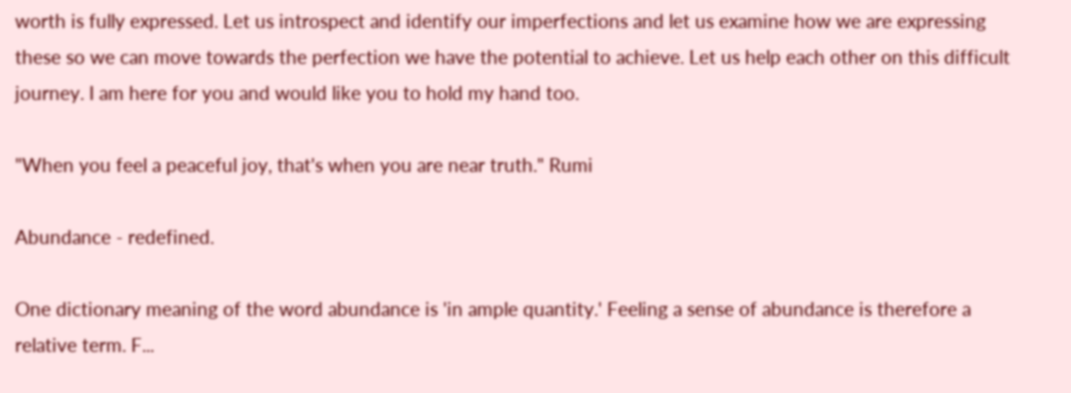worth is fully expressed. Let us introspect and identify our imperfections and let us examine how we are expressing these so we can move towards the perfection we have the potential to achieve. Let us help each other on this difficult journey. I am here for you and would like you to hold my hand too.

"When you feel a peaceful joy, that's when you are near truth." Rumi

Abundance - redefined.

One dictionary meaning of the word abundance is 'in ample quantity.' Feeling a sense of abundance is therefore a relative term. F...